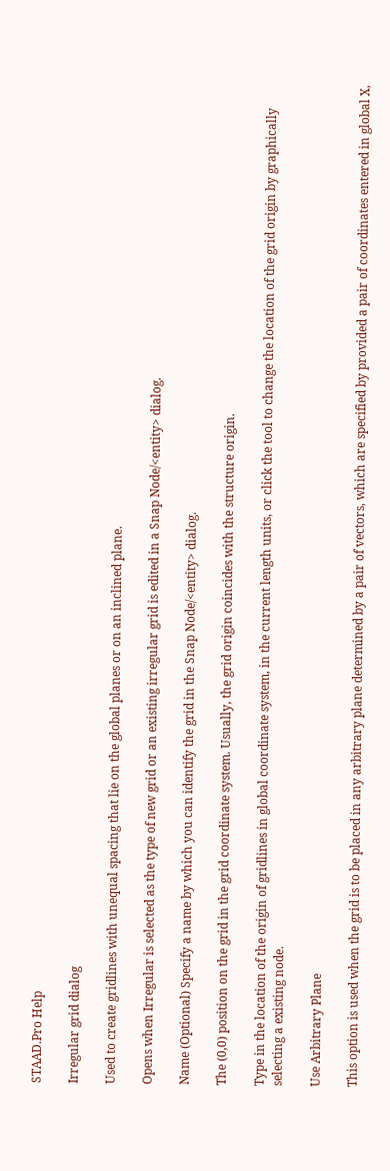STAAD.Pro Help

Irregular grid dialog

Used to create gridlines with unequal spacing that lie on the global planes or on an inclined plane.

Opens when Irregular is selected as the type of new grid or an existing irregular grid is edited in a Snap Node/<entity> dialog.

Name (Optional) Specify a name by which you can identify the grid in the Snap Node/<entity> dialog.

The (0,0) position on the grid in the grid coordinate system. Usually, the grid origin coincides with the structure origin.

Type in the location of the origin of gridlines in global coordinate system, in the current length units, or click the tool to change the location of the grid origin by graphically selecting a existing node.

Use Arbitrary Plane

This option is used when the grid is to be placed in any arbitrary plane determined by a pair of vectors, which are specified by provided a pair of coordinates entered in global X,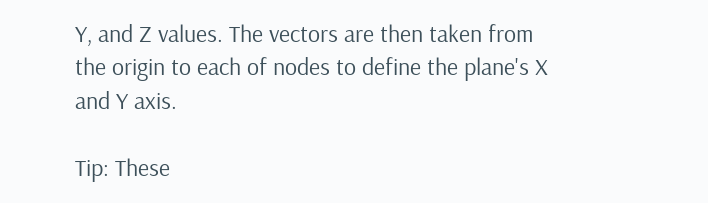Y, and Z values. The vectors are then taken from the origin to each of nodes to define the plane's X and Y axis.

Tip: These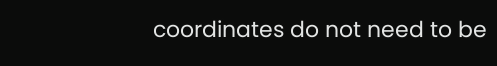coordinates do not need to be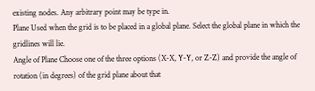existing nodes. Any arbitrary point may be type in.
Plane Used when the grid is to be placed in a global plane. Select the global plane in which the gridlines will lie.
Angle of Plane Choose one of the three options (X-X, Y-Y, or Z-Z) and provide the angle of rotation (in degrees) of the grid plane about that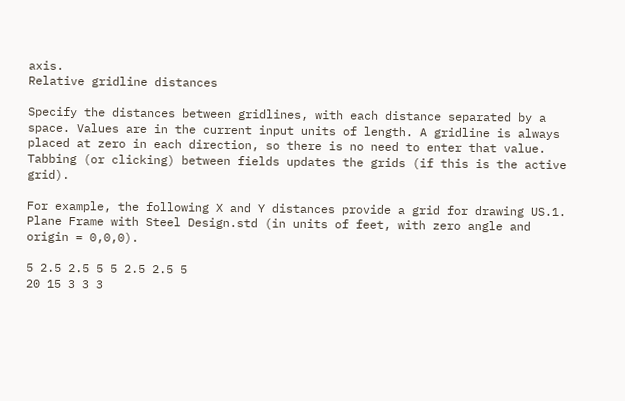axis.
Relative gridline distances

Specify the distances between gridlines, with each distance separated by a space. Values are in the current input units of length. A gridline is always placed at zero in each direction, so there is no need to enter that value. Tabbing (or clicking) between fields updates the grids (if this is the active grid).

For example, the following X and Y distances provide a grid for drawing US.1. Plane Frame with Steel Design.std (in units of feet, with zero angle and origin = 0,0,0).

5 2.5 2.5 5 5 2.5 2.5 5
20 15 3 3 3